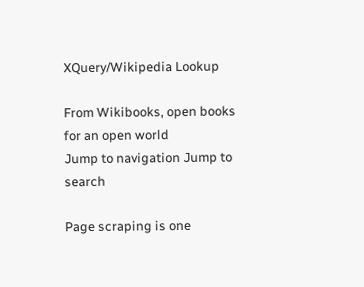XQuery/Wikipedia Lookup

From Wikibooks, open books for an open world
Jump to navigation Jump to search

Page scraping is one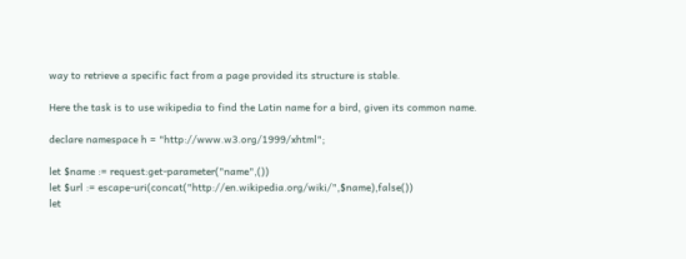way to retrieve a specific fact from a page provided its structure is stable.

Here the task is to use wikipedia to find the Latin name for a bird, given its common name.

declare namespace h = "http://www.w3.org/1999/xhtml";

let $name := request:get-parameter("name",())
let $url := escape-uri(concat("http://en.wikipedia.org/wiki/",$name),false())
let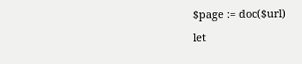$page := doc($url)
let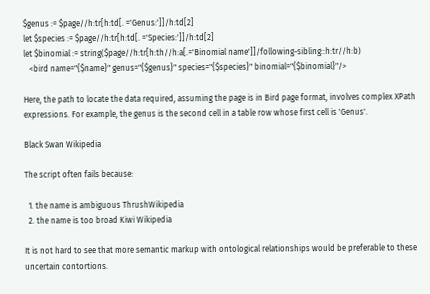$genus := $page//h:tr[h:td[. ='Genus:']]/h:td[2]
let $species := $page//h:tr[h:td[. ='Species:']]/h:td[2]
let $binomial := string($page//h:tr[h:th//h:a[.='Binomial name']]/following-sibling::h:tr//h:b)
   <bird name="{$name}" genus="{$genus}" species="{$species}" binomial="{$binomial}"/>

Here, the path to locate the data required, assuming the page is in Bird page format, involves complex XPath expressions. For example, the genus is the second cell in a table row whose first cell is 'Genus'.

Black Swan Wikipedia

The script often fails because:

  1. the name is ambiguous ThrushWikipedia
  2. the name is too broad Kiwi Wikipedia

It is not hard to see that more semantic markup with ontological relationships would be preferable to these uncertain contortions.